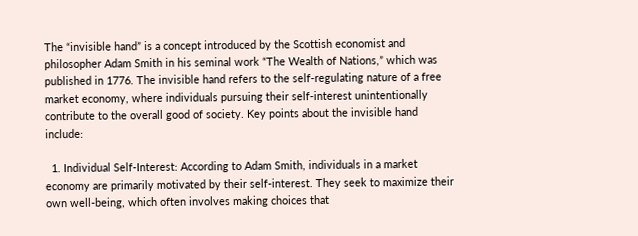The “invisible hand” is a concept introduced by the Scottish economist and philosopher Adam Smith in his seminal work “The Wealth of Nations,” which was published in 1776. The invisible hand refers to the self-regulating nature of a free market economy, where individuals pursuing their self-interest unintentionally contribute to the overall good of society. Key points about the invisible hand include:

  1. Individual Self-Interest: According to Adam Smith, individuals in a market economy are primarily motivated by their self-interest. They seek to maximize their own well-being, which often involves making choices that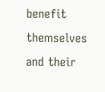benefit themselves and their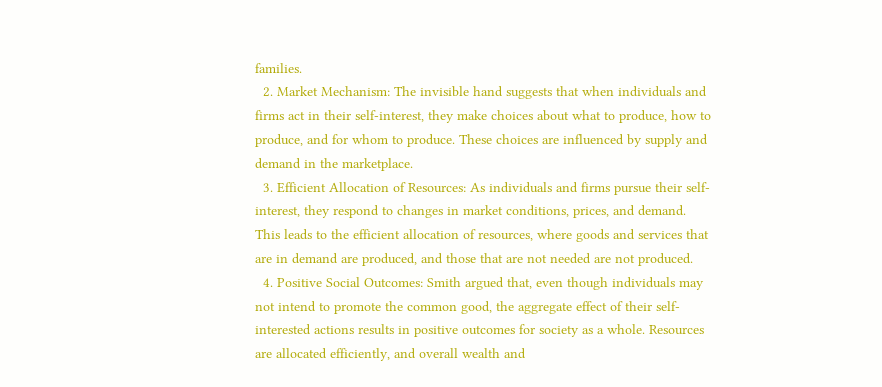families.
  2. Market Mechanism: The invisible hand suggests that when individuals and firms act in their self-interest, they make choices about what to produce, how to produce, and for whom to produce. These choices are influenced by supply and demand in the marketplace.
  3. Efficient Allocation of Resources: As individuals and firms pursue their self-interest, they respond to changes in market conditions, prices, and demand. This leads to the efficient allocation of resources, where goods and services that are in demand are produced, and those that are not needed are not produced.
  4. Positive Social Outcomes: Smith argued that, even though individuals may not intend to promote the common good, the aggregate effect of their self-interested actions results in positive outcomes for society as a whole. Resources are allocated efficiently, and overall wealth and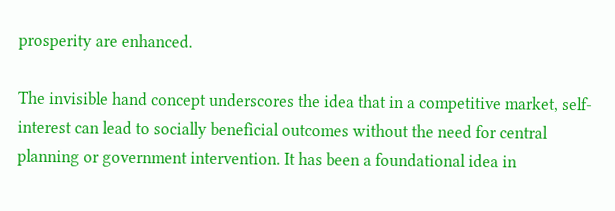prosperity are enhanced.

The invisible hand concept underscores the idea that in a competitive market, self-interest can lead to socially beneficial outcomes without the need for central planning or government intervention. It has been a foundational idea in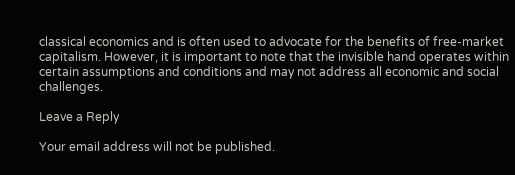classical economics and is often used to advocate for the benefits of free-market capitalism. However, it is important to note that the invisible hand operates within certain assumptions and conditions and may not address all economic and social challenges.

Leave a Reply

Your email address will not be published.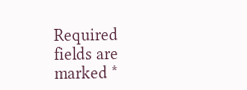Required fields are marked *